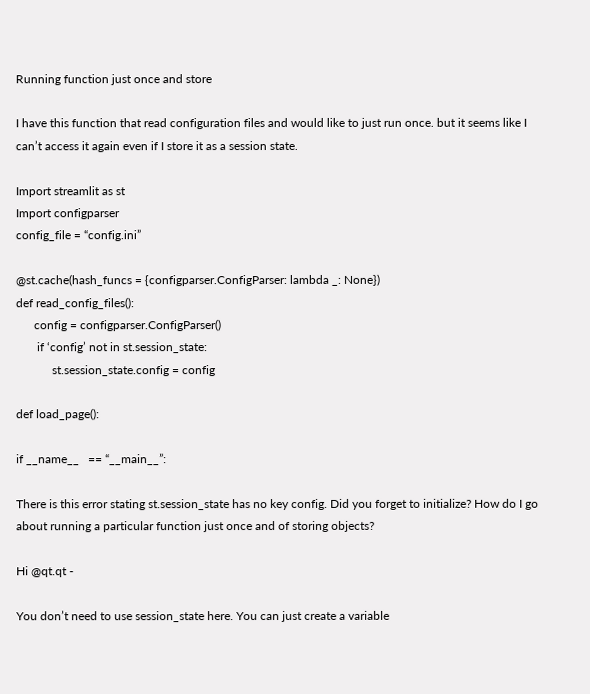Running function just once and store

I have this function that read configuration files and would like to just run once. but it seems like I can’t access it again even if I store it as a session state.

Import streamlit as st
Import configparser
config_file = “config.ini”

@st.cache(hash_funcs = {configparser.ConfigParser: lambda _: None})
def read_config_files():
      config = configparser.ConfigParser()
       if ‘config’ not in st.session_state:
            st.session_state.config = config

def load_page():

if __name__   == “__main__”:

There is this error stating st.session_state has no key config. Did you forget to initialize? How do I go about running a particular function just once and of storing objects?

Hi @qt.qt -

You don’t need to use session_state here. You can just create a variable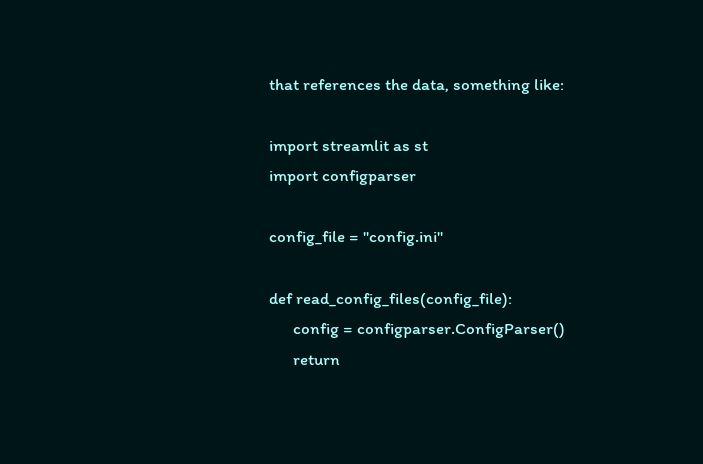that references the data, something like:

import streamlit as st
import configparser

config_file = "config.ini"

def read_config_files(config_file):
      config = configparser.ConfigParser()
      return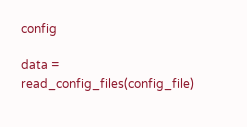config

data = read_config_files(config_file)